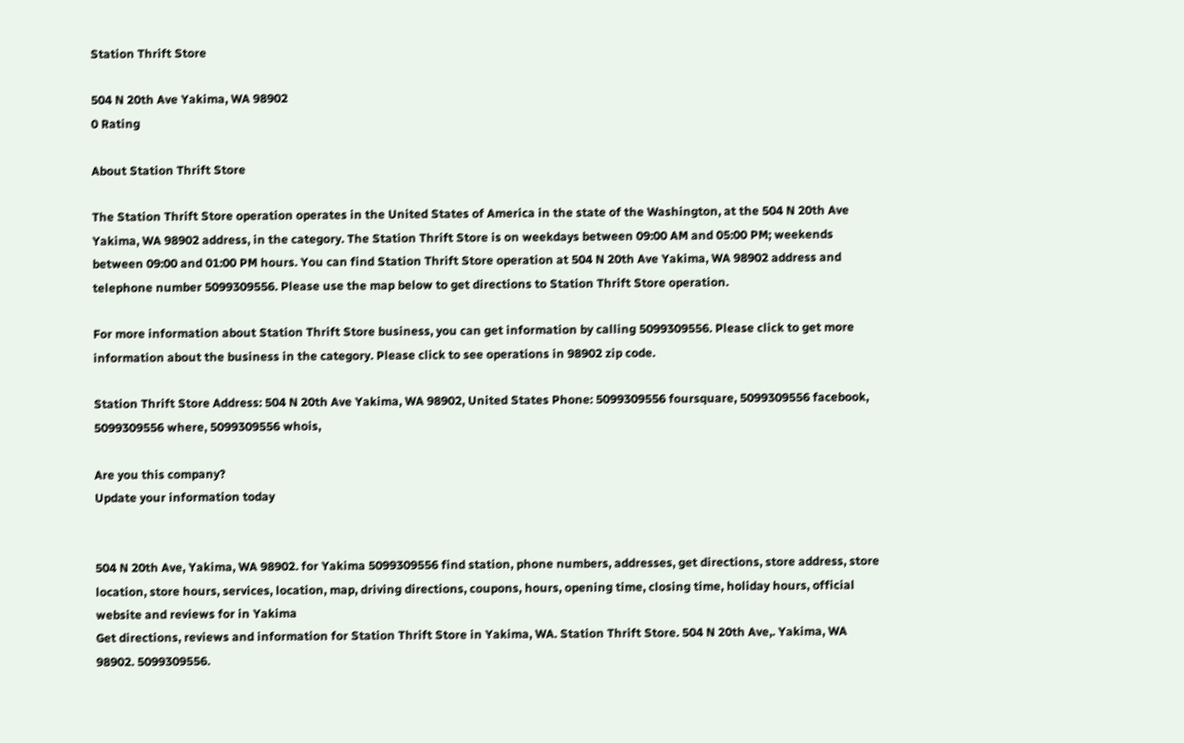Station Thrift Store

504 N 20th Ave Yakima, WA 98902
0 Rating

About Station Thrift Store

The Station Thrift Store operation operates in the United States of America in the state of the Washington, at the 504 N 20th Ave Yakima, WA 98902 address, in the category. The Station Thrift Store is on weekdays between 09:00 AM and 05:00 PM; weekends between 09:00 and 01:00 PM hours. You can find Station Thrift Store operation at 504 N 20th Ave Yakima, WA 98902 address and telephone number 5099309556. Please use the map below to get directions to Station Thrift Store operation.

For more information about Station Thrift Store business, you can get information by calling 5099309556. Please click to get more information about the business in the category. Please click to see operations in 98902 zip code.

Station Thrift Store Address: 504 N 20th Ave Yakima, WA 98902, United States Phone: 5099309556 foursquare, 5099309556 facebook, 5099309556 where, 5099309556 whois,

Are you this company?
Update your information today


504 N 20th Ave, Yakima, WA 98902. for Yakima 5099309556 find station, phone numbers, addresses, get directions, store address, store location, store hours, services, location, map, driving directions, coupons, hours, opening time, closing time, holiday hours, official website and reviews for in Yakima
Get directions, reviews and information for Station Thrift Store in Yakima, WA. Station Thrift Store. 504 N 20th Ave,. Yakima, WA 98902. 5099309556.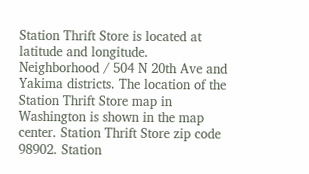Station Thrift Store is located at latitude and longitude. Neighborhood / 504 N 20th Ave and Yakima districts. The location of the Station Thrift Store map in Washington is shown in the map center. Station Thrift Store zip code 98902. Station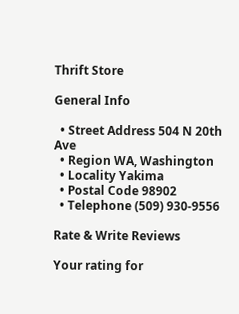Thrift Store

General Info

  • Street Address 504 N 20th Ave
  • Region WA, Washington
  • Locality Yakima
  • Postal Code 98902
  • Telephone (509) 930-9556

Rate & Write Reviews

Your rating for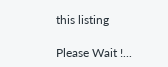this listing

Please Wait !...